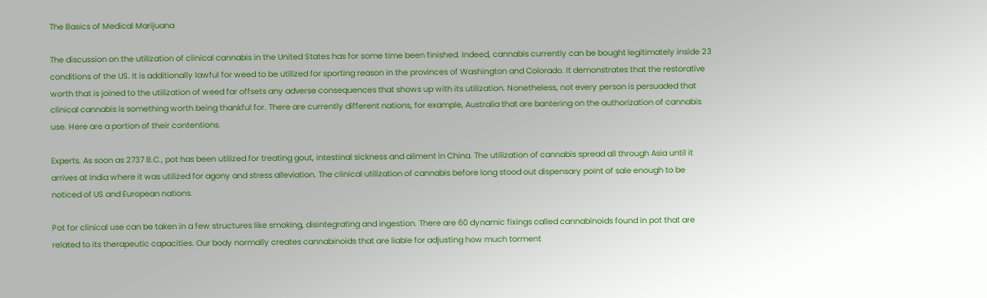The Basics of Medical Marijuana

The discussion on the utilization of clinical cannabis in the United States has for some time been finished. Indeed, cannabis currently can be bought legitimately inside 23 conditions of the US. It is additionally lawful for weed to be utilized for sporting reason in the provinces of Washington and Colorado. It demonstrates that the restorative worth that is joined to the utilization of weed far offsets any adverse consequences that shows up with its utilization. Nonetheless, not every person is persuaded that clinical cannabis is something worth being thankful for. There are currently different nations, for example, Australia that are bantering on the authorization of cannabis use. Here are a portion of their contentions.

Experts. As soon as 2737 B.C., pot has been utilized for treating gout, intestinal sickness and ailment in China. The utilization of cannabis spread all through Asia until it arrives at India where it was utilized for agony and stress alleviation. The clinical utilization of cannabis before long stood out dispensary point of sale enough to be noticed of US and European nations.

Pot for clinical use can be taken in a few structures like smoking, disintegrating and ingestion. There are 60 dynamic fixings called cannabinoids found in pot that are related to its therapeutic capacities. Our body normally creates cannabinoids that are liable for adjusting how much torment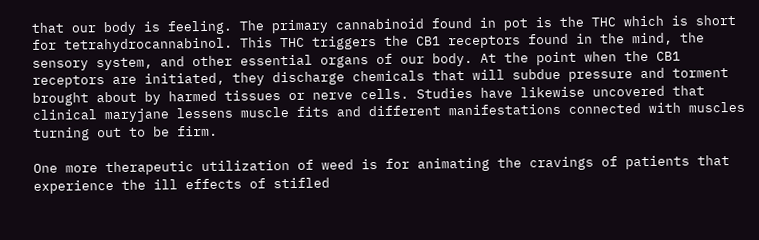that our body is feeling. The primary cannabinoid found in pot is the THC which is short for tetrahydrocannabinol. This THC triggers the CB1 receptors found in the mind, the sensory system, and other essential organs of our body. At the point when the CB1 receptors are initiated, they discharge chemicals that will subdue pressure and torment brought about by harmed tissues or nerve cells. Studies have likewise uncovered that clinical maryjane lessens muscle fits and different manifestations connected with muscles turning out to be firm.

One more therapeutic utilization of weed is for animating the cravings of patients that experience the ill effects of stifled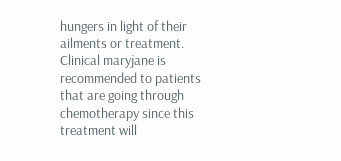hungers in light of their ailments or treatment. Clinical maryjane is recommended to patients that are going through chemotherapy since this treatment will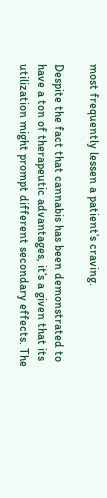most frequently lessen a patient’s craving.

Despite the fact that cannabis has been demonstrated to have a ton of therapeutic advantages, it’s a given that its utilization might prompt different secondary effects. The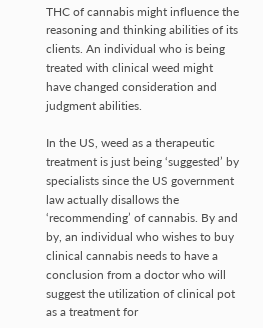THC of cannabis might influence the reasoning and thinking abilities of its clients. An individual who is being treated with clinical weed might have changed consideration and judgment abilities.

In the US, weed as a therapeutic treatment is just being ‘suggested’ by specialists since the US government law actually disallows the ‘recommending’ of cannabis. By and by, an individual who wishes to buy clinical cannabis needs to have a conclusion from a doctor who will suggest the utilization of clinical pot as a treatment for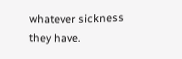whatever sickness they have.